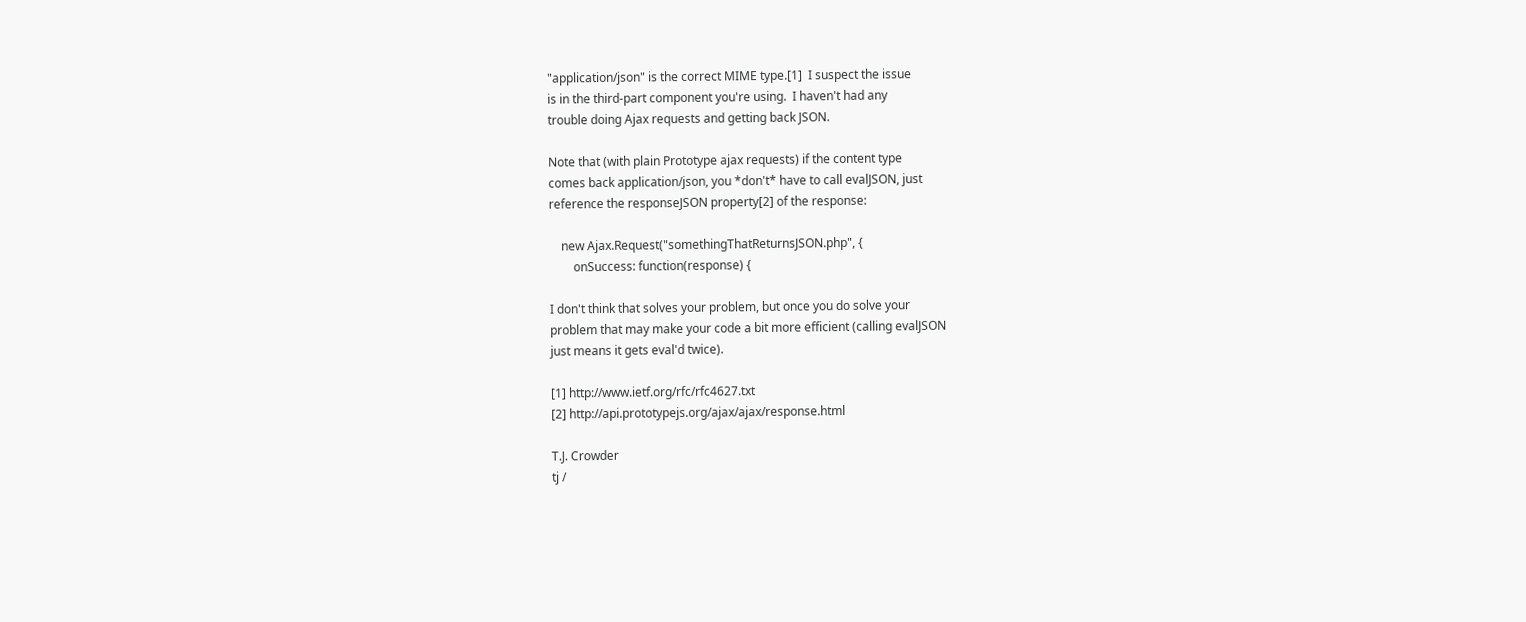"application/json" is the correct MIME type.[1]  I suspect the issue
is in the third-part component you're using.  I haven't had any
trouble doing Ajax requests and getting back JSON.

Note that (with plain Prototype ajax requests) if the content type
comes back application/json, you *don't* have to call evalJSON, just
reference the responseJSON property[2] of the response:

    new Ajax.Request("somethingThatReturnsJSON.php", {
        onSuccess: function(response) {

I don't think that solves your problem, but once you do solve your
problem that may make your code a bit more efficient (calling evalJSON
just means it gets eval'd twice).

[1] http://www.ietf.org/rfc/rfc4627.txt
[2] http://api.prototypejs.org/ajax/ajax/response.html

T.J. Crowder
tj /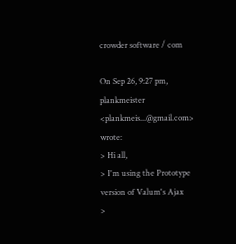crowder software / com

On Sep 26, 9:27 pm, plankmeister <plankmeis...@gmail.com> wrote:
> Hi all,
> I'm using the Prototype version of Valum's Ajax
>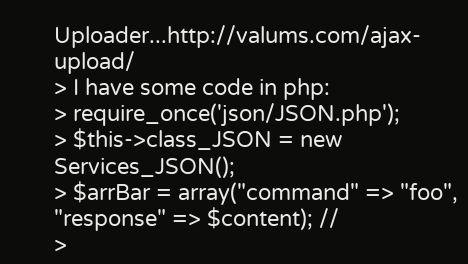Uploader...http://valums.com/ajax-upload/
> I have some code in php:
> require_once('json/JSON.php');
> $this->class_JSON = new Services_JSON();
> $arrBar = array("command" => "foo", "response" => $content); //
>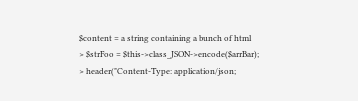$content = a string containing a bunch of html
> $strFoo = $this->class_JSON->encode($arrBar);
> header("Content-Type: application/json;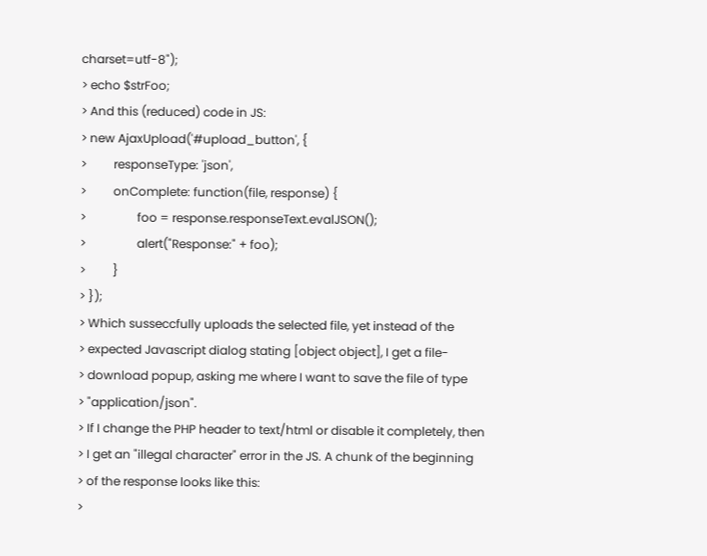charset=utf-8");
> echo $strFoo;
> And this (reduced) code in JS:
> new AjaxUpload('#upload_button', {
>         responseType: 'json',
>         onComplete: function(file, response) {
>                 foo = response.responseText.evalJSON();
>                 alert("Response:" + foo);
>         }
> });
> Which susseccfully uploads the selected file, yet instead of the
> expected Javascript dialog stating [object object], I get a file-
> download popup, asking me where I want to save the file of type
> "application/json".
> If I change the PHP header to text/html or disable it completely, then
> I get an "illegal character" error in the JS. A chunk of the beginning
> of the response looks like this:
>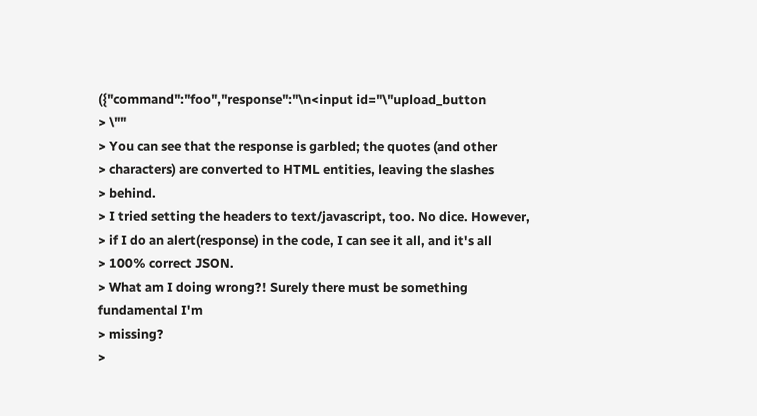({"command":"foo","response":"\n<input id="\"upload_button
> \""
> You can see that the response is garbled; the quotes (and other
> characters) are converted to HTML entities, leaving the slashes
> behind.
> I tried setting the headers to text/javascript, too. No dice. However,
> if I do an alert(response) in the code, I can see it all, and it's all
> 100% correct JSON.
> What am I doing wrong?! Surely there must be something fundamental I'm
> missing?
>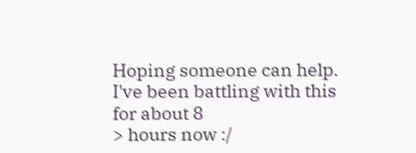Hoping someone can help. I've been battling with this for about 8
> hours now :/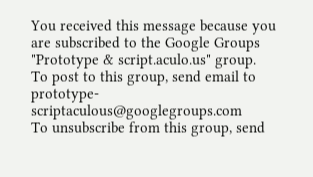You received this message because you are subscribed to the Google Groups
"Prototype & script.aculo.us" group.
To post to this group, send email to prototype-scriptaculous@googlegroups.com
To unsubscribe from this group, send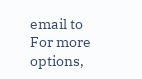email to
For more options,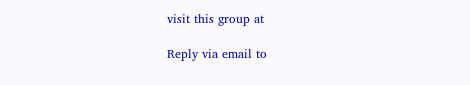visit this group at

Reply via email to